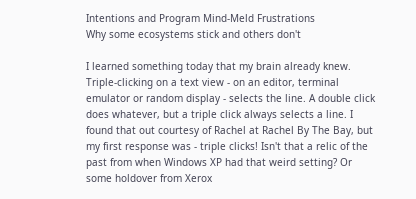Intentions and Program Mind-Meld Frustrations
Why some ecosystems stick and others don't

I learned something today that my brain already knew. Triple-clicking on a text view - on an editor, terminal emulator or random display - selects the line. A double click does whatever, but a triple click always selects a line. I found that out courtesy of Rachel at Rachel By The Bay, but my first response was - triple clicks! Isn't that a relic of the past from when Windows XP had that weird setting? Or some holdover from Xerox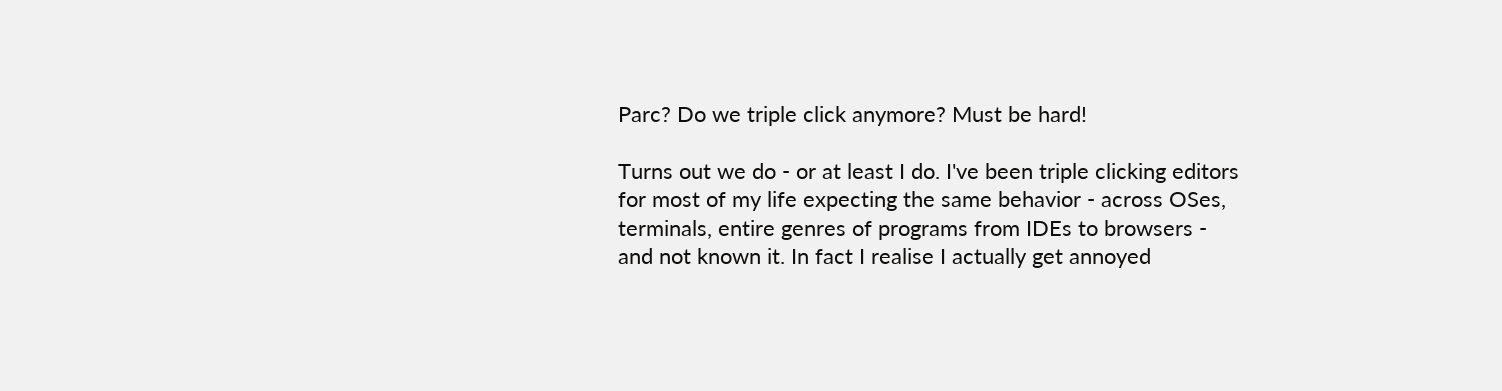Parc? Do we triple click anymore? Must be hard!

Turns out we do - or at least I do. I've been triple clicking editors for most of my life expecting the same behavior - across OSes, terminals, entire genres of programs from IDEs to browsers - and not known it. In fact I realise I actually get annoyed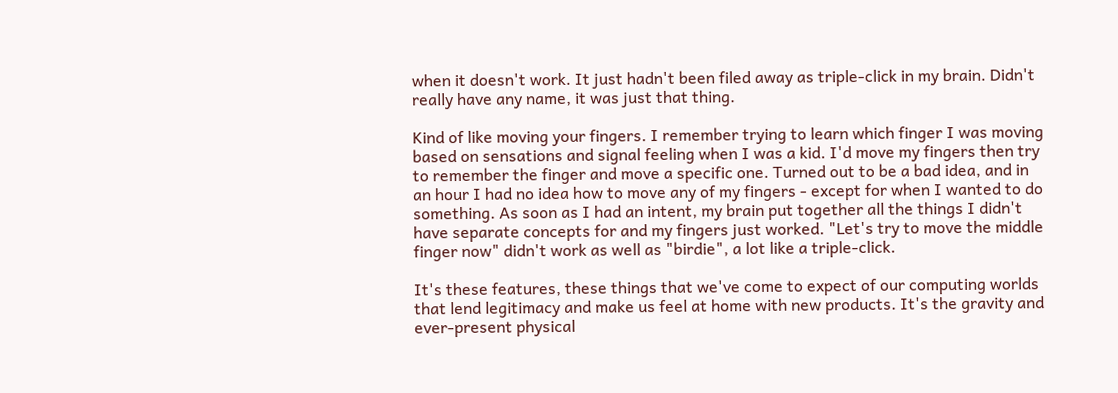when it doesn't work. It just hadn't been filed away as triple-click in my brain. Didn't really have any name, it was just that thing.

Kind of like moving your fingers. I remember trying to learn which finger I was moving based on sensations and signal feeling when I was a kid. I'd move my fingers then try to remember the finger and move a specific one. Turned out to be a bad idea, and in an hour I had no idea how to move any of my fingers - except for when I wanted to do something. As soon as I had an intent, my brain put together all the things I didn't have separate concepts for and my fingers just worked. "Let's try to move the middle finger now" didn't work as well as "birdie", a lot like a triple-click.

It's these features, these things that we've come to expect of our computing worlds that lend legitimacy and make us feel at home with new products. It's the gravity and ever-present physical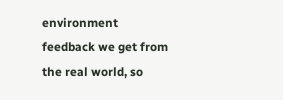environment feedback we get from the real world, so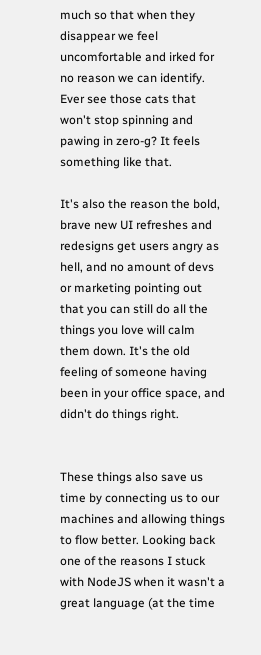much so that when they disappear we feel uncomfortable and irked for no reason we can identify. Ever see those cats that won't stop spinning and pawing in zero-g? It feels something like that.

It's also the reason the bold, brave new UI refreshes and redesigns get users angry as hell, and no amount of devs or marketing pointing out that you can still do all the things you love will calm them down. It's the old feeling of someone having been in your office space, and didn't do things right.


These things also save us time by connecting us to our machines and allowing things to flow better. Looking back one of the reasons I stuck with NodeJS when it wasn't a great language (at the time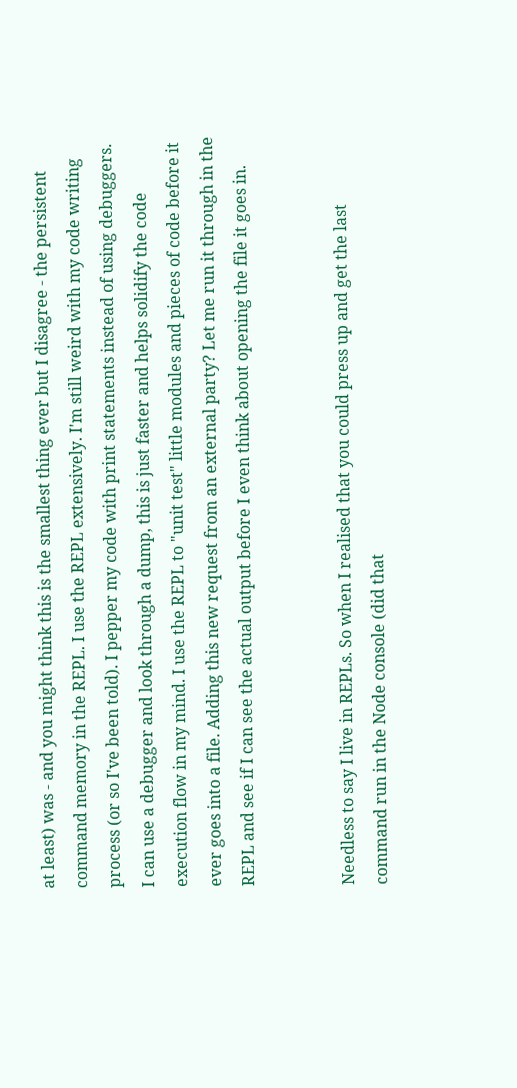at least) was - and you might think this is the smallest thing ever but I disagree - the persistent command memory in the REPL. I use the REPL extensively. I'm still weird with my code writing process (or so I've been told). I pepper my code with print statements instead of using debuggers. I can use a debugger and look through a dump, this is just faster and helps solidify the code execution flow in my mind. I use the REPL to "unit test" little modules and pieces of code before it ever goes into a file. Adding this new request from an external party? Let me run it through in the REPL and see if I can see the actual output before I even think about opening the file it goes in.


Needless to say I live in REPLs. So when I realised that you could press up and get the last command run in the Node console (did that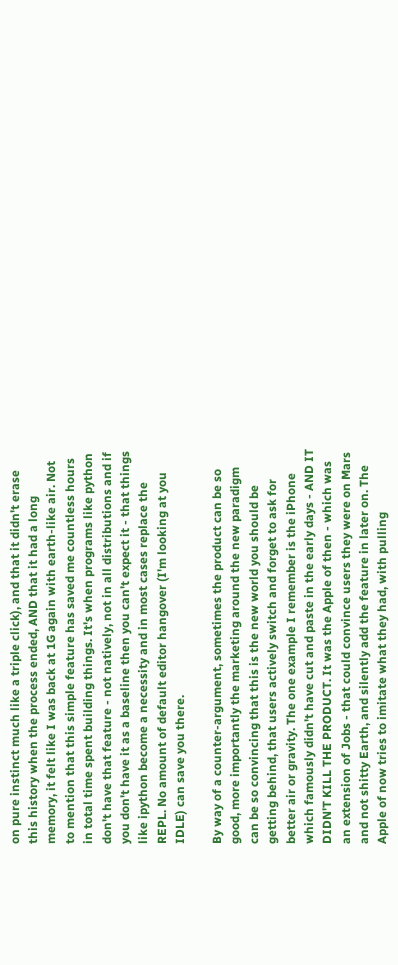on pure instinct much like a triple click), and that it didn't erase this history when the process ended, AND that it had a long memory, it felt like I was back at 1G again with earth-like air. Not to mention that this simple feature has saved me countless hours in total time spent building things. It's when programs like python don't have that feature - not natively, not in all distributions and if you don't have it as a baseline then you can't expect it - that things like ipython become a necessity and in most cases replace the REPL. No amount of default editor hangover (I'm looking at you IDLE) can save you there.

By way of a counter-argument, sometimes the product can be so good, more importantly the marketing around the new paradigm can be so convincing that this is the new world you should be getting behind, that users actively switch and forget to ask for better air or gravity. The one example I remember is the iPhone which famously didn't have cut and paste in the early days - AND IT DIDN'T KILL THE PRODUCT. It was the Apple of then - which was an extension of Jobs - that could convince users they were on Mars and not shitty Earth, and silently add the feature in later on. The Apple of now tries to imitate what they had, with pulling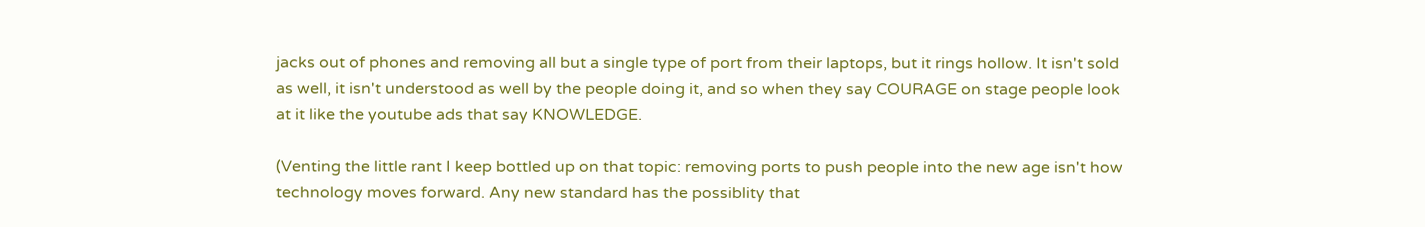jacks out of phones and removing all but a single type of port from their laptops, but it rings hollow. It isn't sold as well, it isn't understood as well by the people doing it, and so when they say COURAGE on stage people look at it like the youtube ads that say KNOWLEDGE.

(Venting the little rant I keep bottled up on that topic: removing ports to push people into the new age isn't how technology moves forward. Any new standard has the possiblity that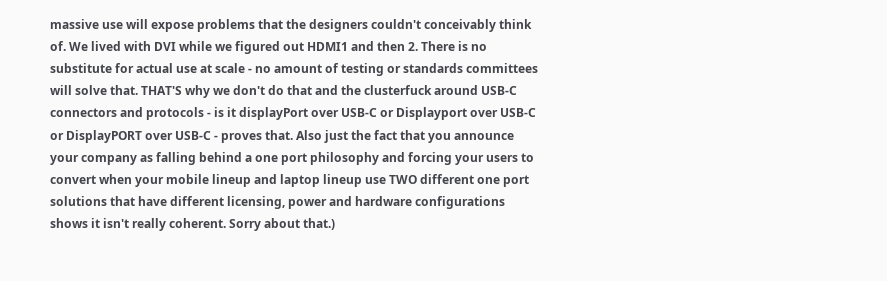massive use will expose problems that the designers couldn't conceivably think of. We lived with DVI while we figured out HDMI1 and then 2. There is no substitute for actual use at scale - no amount of testing or standards committees will solve that. THAT'S why we don't do that and the clusterfuck around USB-C connectors and protocols - is it displayPort over USB-C or Displayport over USB-C or DisplayPORT over USB-C - proves that. Also just the fact that you announce your company as falling behind a one port philosophy and forcing your users to convert when your mobile lineup and laptop lineup use TWO different one port solutions that have different licensing, power and hardware configurations shows it isn't really coherent. Sorry about that.)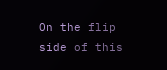On the flip side of this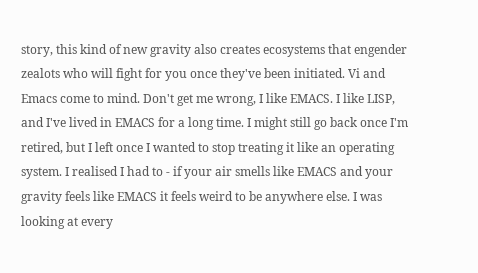story, this kind of new gravity also creates ecosystems that engender zealots who will fight for you once they've been initiated. Vi and Emacs come to mind. Don't get me wrong, I like EMACS. I like LISP, and I've lived in EMACS for a long time. I might still go back once I'm retired, but I left once I wanted to stop treating it like an operating system. I realised I had to - if your air smells like EMACS and your gravity feels like EMACS it feels weird to be anywhere else. I was looking at every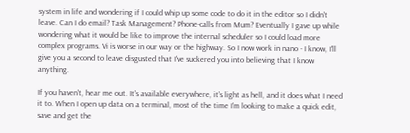system in life and wondering if I could whip up some code to do it in the editor so I didn't leave. Can I do email? Task Management? Phone-calls from Mum? Eventually I gave up while wondering what it would be like to improve the internal scheduler so I could load more complex programs. Vi is worse in our way or the highway. So I now work in nano - I know, I'll give you a second to leave disgusted that I've suckered you into believing that I know anything.

If you haven't, hear me out. It's available everywhere, it's light as hell, and it does what I need it to. When I open up data on a terminal, most of the time I'm looking to make a quick edit, save and get the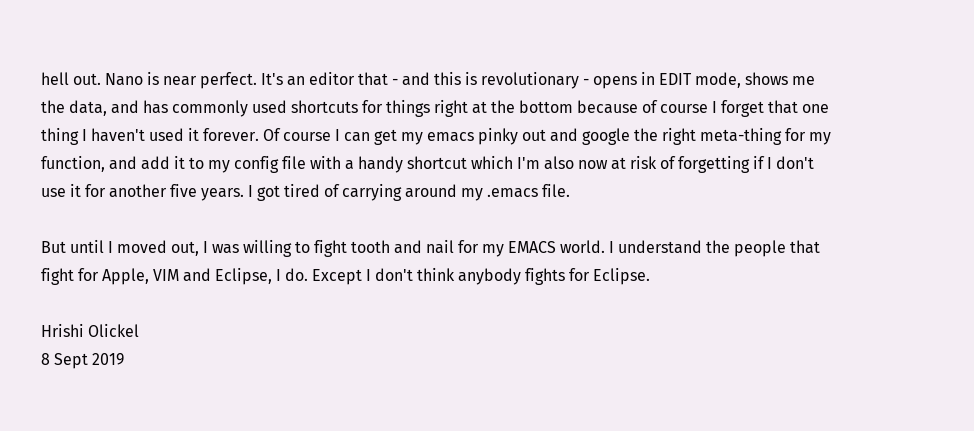hell out. Nano is near perfect. It's an editor that - and this is revolutionary - opens in EDIT mode, shows me the data, and has commonly used shortcuts for things right at the bottom because of course I forget that one thing I haven't used it forever. Of course I can get my emacs pinky out and google the right meta-thing for my function, and add it to my config file with a handy shortcut which I'm also now at risk of forgetting if I don't use it for another five years. I got tired of carrying around my .emacs file.

But until I moved out, I was willing to fight tooth and nail for my EMACS world. I understand the people that fight for Apple, VIM and Eclipse, I do. Except I don't think anybody fights for Eclipse.

Hrishi Olickel
8 Sept 2019